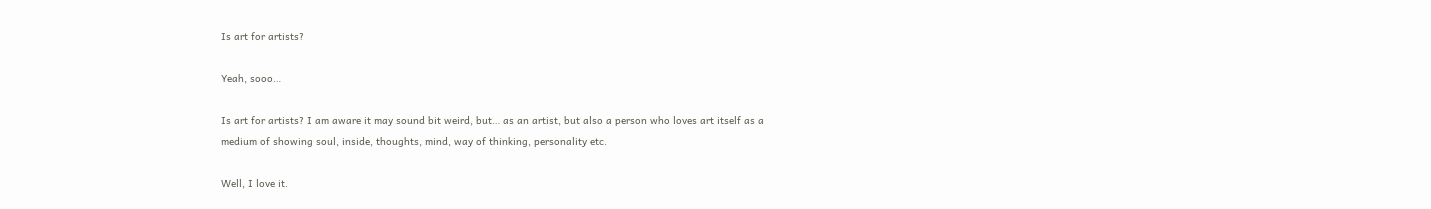Is art for artists?

Yeah, sooo…

Is art for artists? I am aware it may sound bit weird, but… as an artist, but also a person who loves art itself as a medium of showing soul, inside, thoughts, mind, way of thinking, personality etc.

Well, I love it.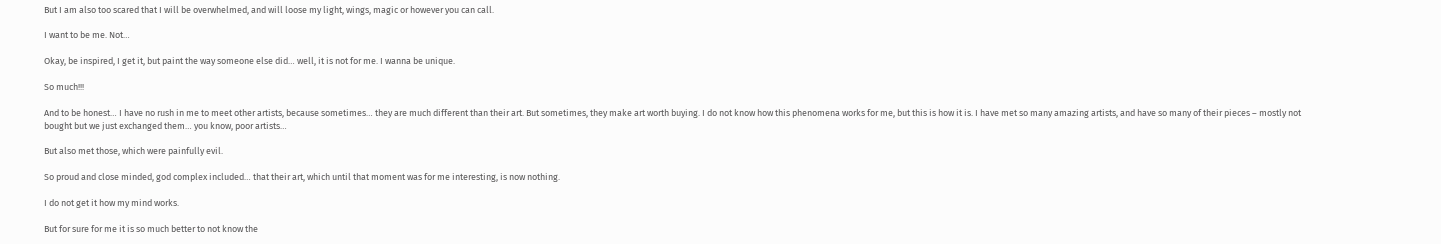But I am also too scared that I will be overwhelmed, and will loose my light, wings, magic or however you can call.

I want to be me. Not…

Okay, be inspired, I get it, but paint the way someone else did… well, it is not for me. I wanna be unique.

So much!!!

And to be honest… I have no rush in me to meet other artists, because sometimes… they are much different than their art. But sometimes, they make art worth buying. I do not know how this phenomena works for me, but this is how it is. I have met so many amazing artists, and have so many of their pieces – mostly not bought but we just exchanged them… you know, poor artists…

But also met those, which were painfully evil.

So proud and close minded, god complex included… that their art, which until that moment was for me interesting, is now nothing.

I do not get it how my mind works.

But for sure for me it is so much better to not know the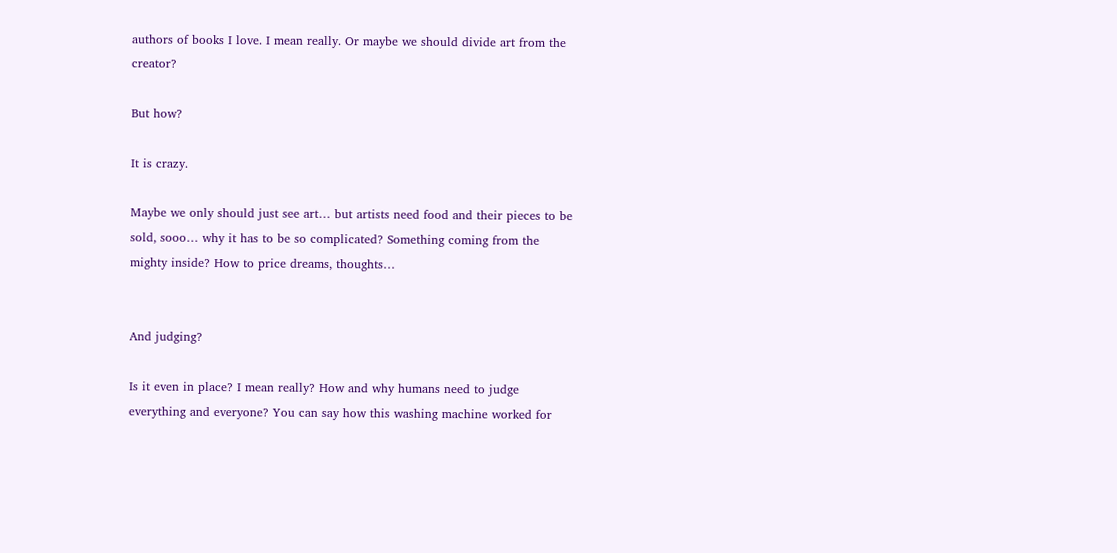authors of books I love. I mean really. Or maybe we should divide art from the creator?

But how?

It is crazy.

Maybe we only should just see art… but artists need food and their pieces to be sold, sooo… why it has to be so complicated? Something coming from the mighty inside? How to price dreams, thoughts…


And judging?

Is it even in place? I mean really? How and why humans need to judge everything and everyone? You can say how this washing machine worked for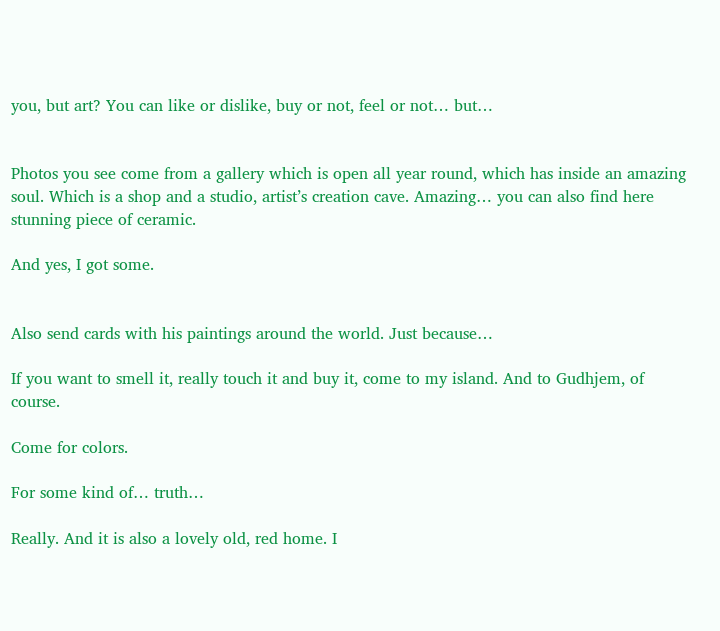you, but art? You can like or dislike, buy or not, feel or not… but…


Photos you see come from a gallery which is open all year round, which has inside an amazing soul. Which is a shop and a studio, artist’s creation cave. Amazing… you can also find here stunning piece of ceramic.

And yes, I got some.


Also send cards with his paintings around the world. Just because…

If you want to smell it, really touch it and buy it, come to my island. And to Gudhjem, of course.

Come for colors.

For some kind of… truth…

Really. And it is also a lovely old, red home. I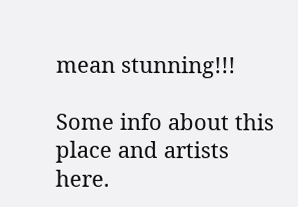mean stunning!!!

Some info about this place and artists here.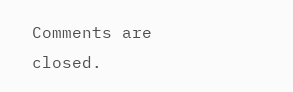Comments are closed.